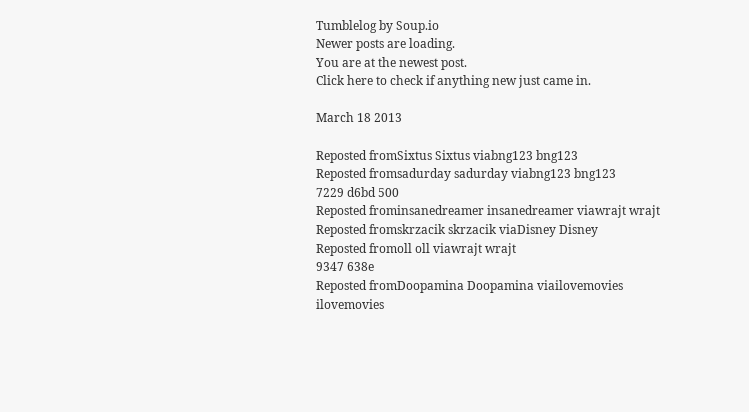Tumblelog by Soup.io
Newer posts are loading.
You are at the newest post.
Click here to check if anything new just came in.

March 18 2013

Reposted fromSixtus Sixtus viabng123 bng123
Reposted fromsadurday sadurday viabng123 bng123
7229 d6bd 500
Reposted frominsanedreamer insanedreamer viawrajt wrajt
Reposted fromskrzacik skrzacik viaDisney Disney
Reposted fromoll oll viawrajt wrajt
9347 638e
Reposted fromDoopamina Doopamina viailovemovies ilovemovies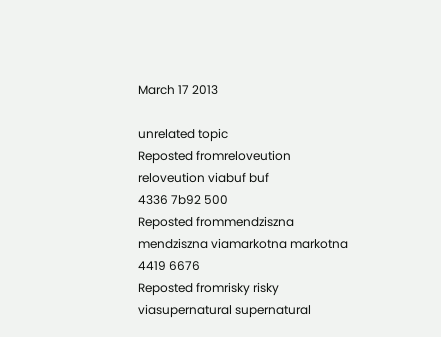March 17 2013

unrelated topic
Reposted fromreloveution reloveution viabuf buf
4336 7b92 500
Reposted frommendziszna mendziszna viamarkotna markotna
4419 6676
Reposted fromrisky risky viasupernatural supernatural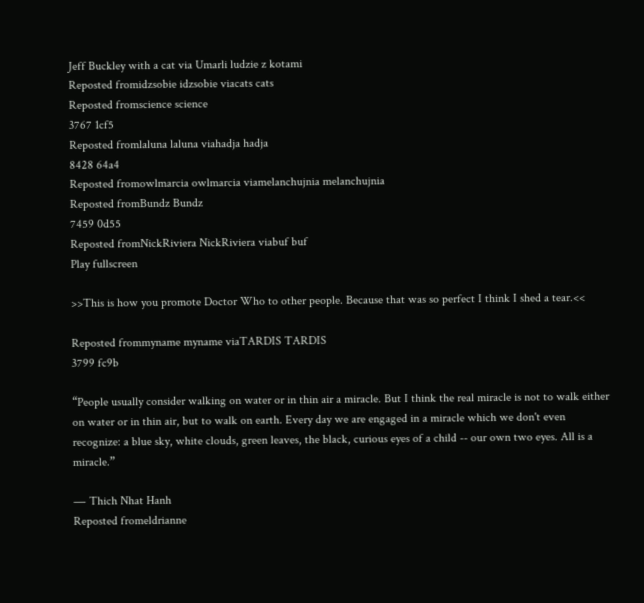Jeff Buckley with a cat via Umarli ludzie z kotami
Reposted fromidzsobie idzsobie viacats cats
Reposted fromscience science
3767 1cf5
Reposted fromlaluna laluna viahadja hadja
8428 64a4
Reposted fromowlmarcia owlmarcia viamelanchujnia melanchujnia
Reposted fromBundz Bundz
7459 0d55
Reposted fromNickRiviera NickRiviera viabuf buf
Play fullscreen

>>This is how you promote Doctor Who to other people. Because that was so perfect I think I shed a tear.<<

Reposted frommyname myname viaTARDIS TARDIS
3799 fc9b

“People usually consider walking on water or in thin air a miracle. But I think the real miracle is not to walk either on water or in thin air, but to walk on earth. Every day we are engaged in a miracle which we don't even recognize: a blue sky, white clouds, green leaves, the black, curious eyes of a child -- our own two eyes. All is a miracle.”

― Thich Nhat Hanh
Reposted fromeldrianne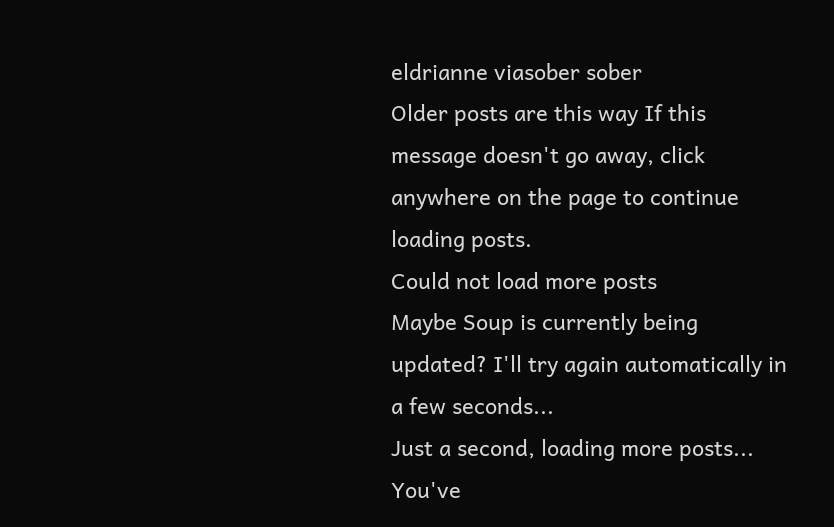eldrianne viasober sober
Older posts are this way If this message doesn't go away, click anywhere on the page to continue loading posts.
Could not load more posts
Maybe Soup is currently being updated? I'll try again automatically in a few seconds...
Just a second, loading more posts...
You've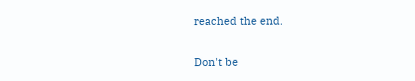reached the end.

Don't be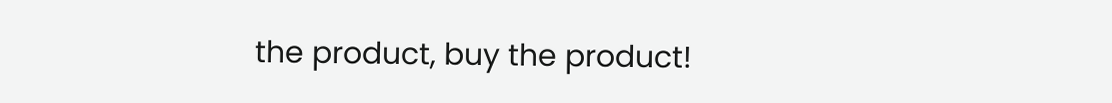the product, buy the product!